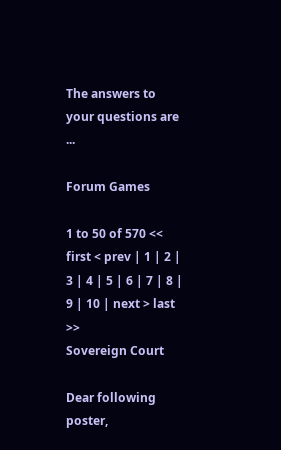The answers to your questions are ...

Forum Games

1 to 50 of 570 << first < prev | 1 | 2 | 3 | 4 | 5 | 6 | 7 | 8 | 9 | 10 | next > last >>
Sovereign Court

Dear following poster,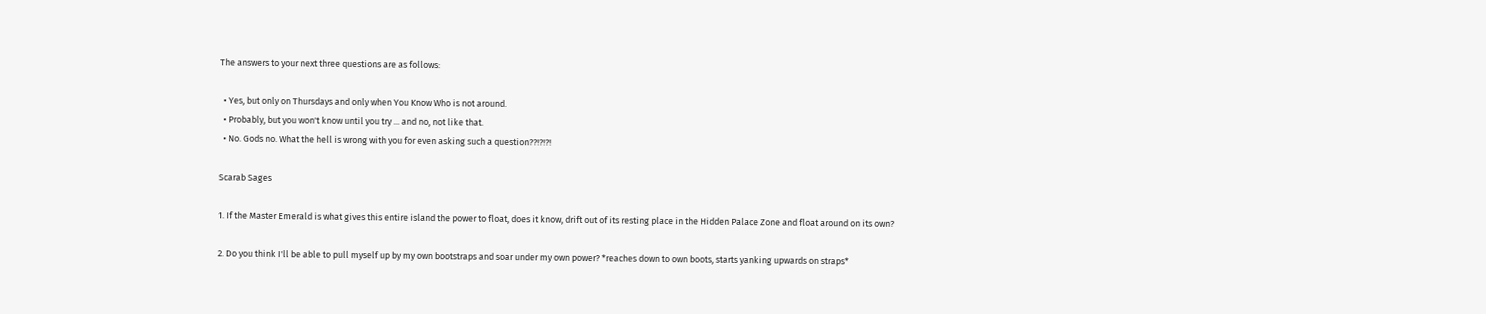The answers to your next three questions are as follows:

  • Yes, but only on Thursdays and only when You Know Who is not around.
  • Probably, but you won't know until you try ... and no, not like that.
  • No. Gods no. What the hell is wrong with you for even asking such a question??!?!?!

Scarab Sages

1. If the Master Emerald is what gives this entire island the power to float, does it know, drift out of its resting place in the Hidden Palace Zone and float around on its own?

2. Do you think I'll be able to pull myself up by my own bootstraps and soar under my own power? *reaches down to own boots, starts yanking upwards on straps*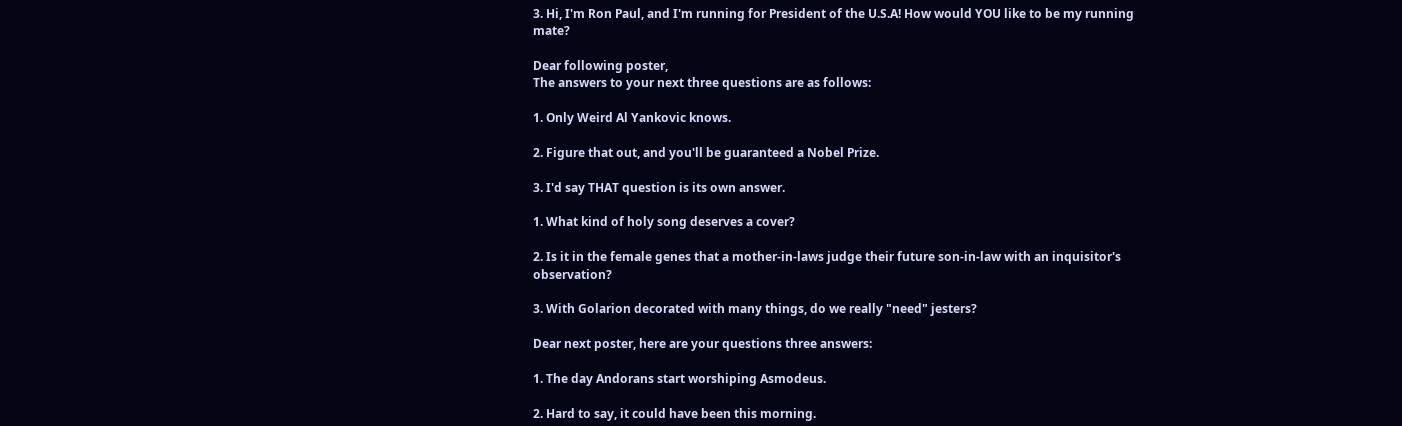3. Hi, I'm Ron Paul, and I'm running for President of the U.S.A! How would YOU like to be my running mate?

Dear following poster,
The answers to your next three questions are as follows:

1. Only Weird Al Yankovic knows.

2. Figure that out, and you'll be guaranteed a Nobel Prize.

3. I'd say THAT question is its own answer.

1. What kind of holy song deserves a cover?

2. Is it in the female genes that a mother-in-laws judge their future son-in-law with an inquisitor's observation?

3. With Golarion decorated with many things, do we really "need" jesters?

Dear next poster, here are your questions three answers:

1. The day Andorans start worshiping Asmodeus.

2. Hard to say, it could have been this morning.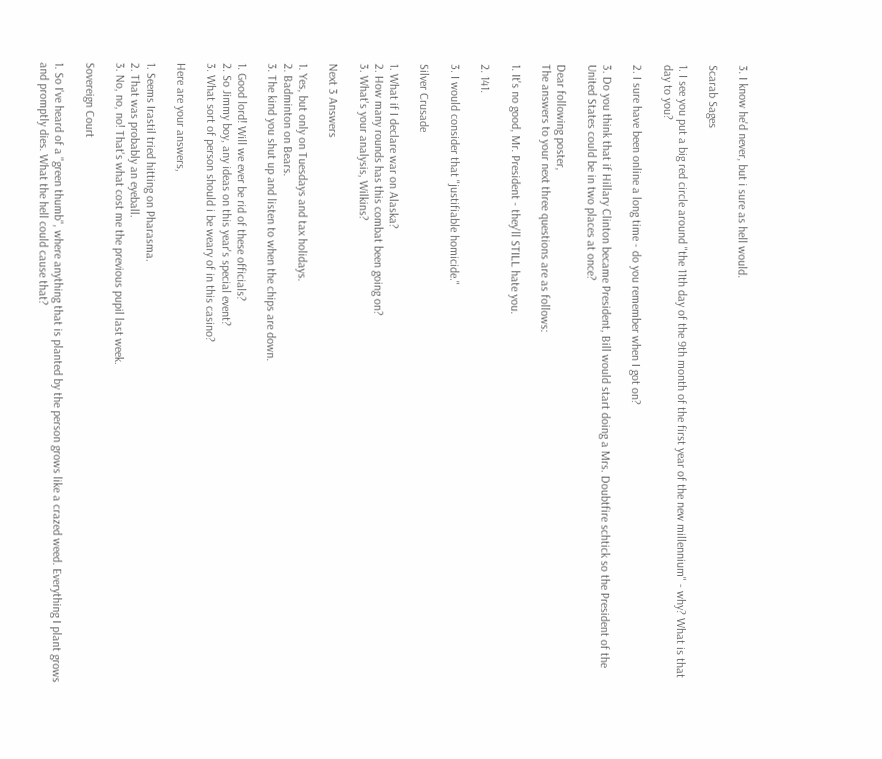3. I know he'd never, but i sure as hell would.

Scarab Sages

1. I see you put a big red circle around "the 11th day of the 9th month of the first year of the new millennium" - why? What is that day to you?

2. I sure have been online a long time - do you remember when I got on?

3. Do you think that if Hillary Clinton became President, Bill would start doing a Mrs. Doubtfire schtick so the President of the United States could be in two places at once?

Dear following poster,
The answers to your next three questions are as follows:

1. It's no good, Mr. President - they'll STILL hate you.

2. 141.

3. I would consider that "justifiable homicide."

Silver Crusade

1. What if I declare war on Alaska?
2. How many rounds has this combat been going on?
3. What's your analysis, Wilkins?

Next 3 Answers

1. Yes, but only on Tuesdays and tax holidays.
2. Badminton on Bears.
3. The kind you shut up and listen to when the chips are down.

1. Good lord! Will we ever be rid of these officials?
2. So Jimmy boy, any ideas on this year's special event?
3. What sort of person should i be weary of in this casino?

Here are your answers,

1. Seems Irastil tried hitting on Pharasma.
2. That was probably an eyeball.
3. No, no, no! That's what cost me the previous pupil last week.

Sovereign Court

1. So I've heard of a "green thumb", where anything that is planted by the person grows like a crazed weed. Everything I plant grows and promptly dies. What the hell could cause that?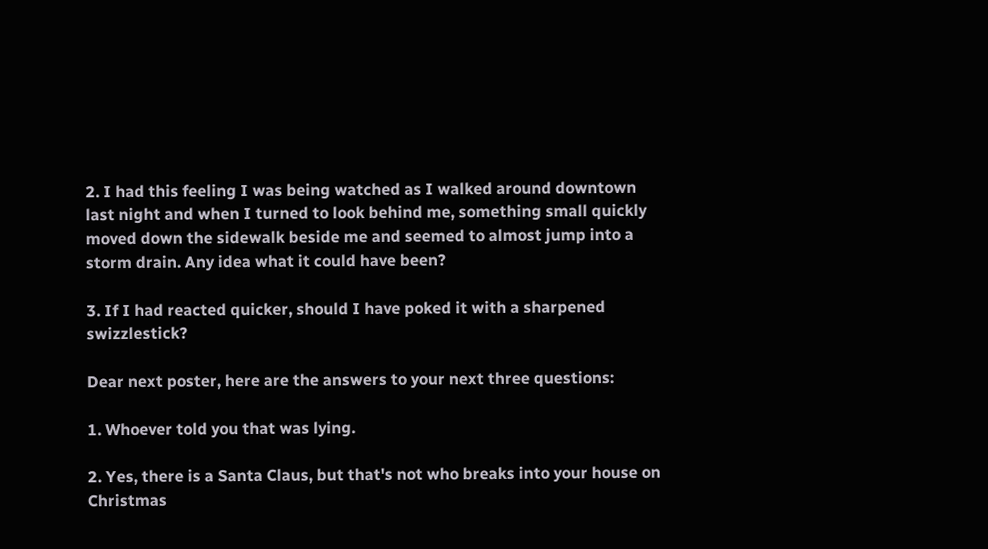2. I had this feeling I was being watched as I walked around downtown last night and when I turned to look behind me, something small quickly moved down the sidewalk beside me and seemed to almost jump into a storm drain. Any idea what it could have been?

3. If I had reacted quicker, should I have poked it with a sharpened swizzlestick?

Dear next poster, here are the answers to your next three questions:

1. Whoever told you that was lying.

2. Yes, there is a Santa Claus, but that's not who breaks into your house on Christmas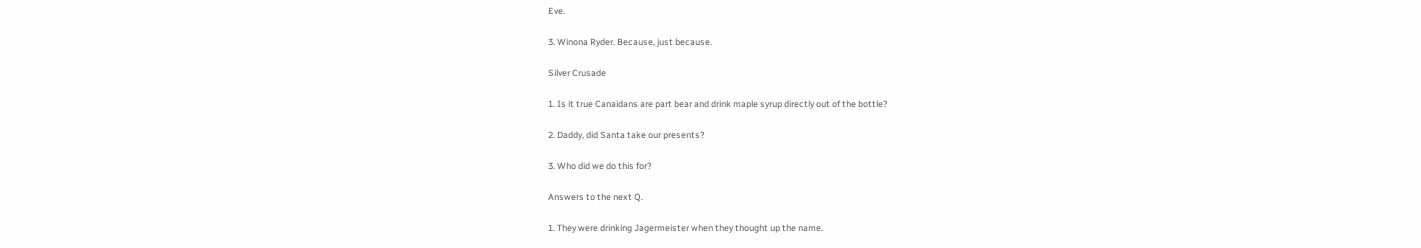Eve.

3. Winona Ryder. Because, just because.

Silver Crusade

1. Is it true Canaidans are part bear and drink maple syrup directly out of the bottle?

2. Daddy, did Santa take our presents?

3. Who did we do this for?

Answers to the next Q.

1. They were drinking Jagermeister when they thought up the name.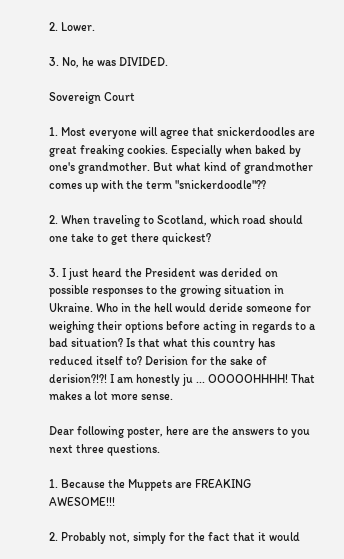2. Lower.

3. No, he was DIVIDED.

Sovereign Court

1. Most everyone will agree that snickerdoodles are great freaking cookies. Especially when baked by one's grandmother. But what kind of grandmother comes up with the term "snickerdoodle"??

2. When traveling to Scotland, which road should one take to get there quickest?

3. I just heard the President was derided on possible responses to the growing situation in Ukraine. Who in the hell would deride someone for weighing their options before acting in regards to a bad situation? Is that what this country has reduced itself to? Derision for the sake of derision?!?! I am honestly ju ... OOOOOHHHH! That makes a lot more sense.

Dear following poster, here are the answers to you next three questions.

1. Because the Muppets are FREAKING AWESOME!!!

2. Probably not, simply for the fact that it would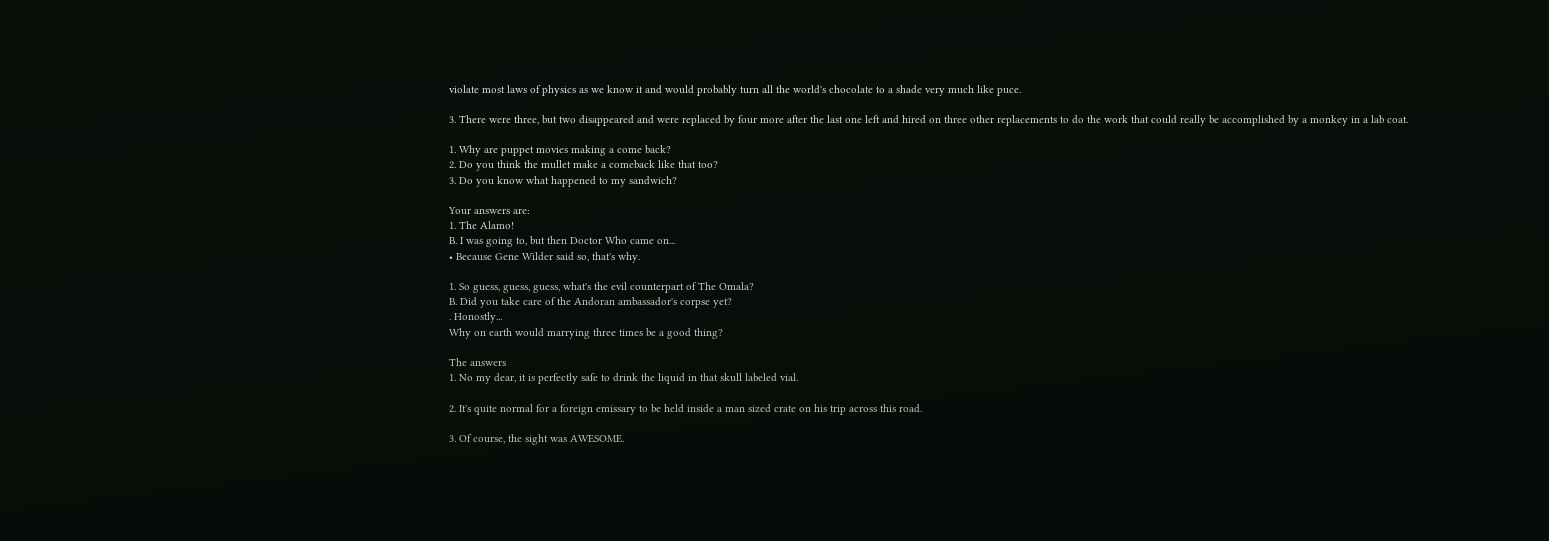violate most laws of physics as we know it and would probably turn all the world's chocolate to a shade very much like puce.

3. There were three, but two disappeared and were replaced by four more after the last one left and hired on three other replacements to do the work that could really be accomplished by a monkey in a lab coat.

1. Why are puppet movies making a come back?
2. Do you think the mullet make a comeback like that too?
3. Do you know what happened to my sandwich?

Your answers are:
1. The Alamo!
B. I was going to, but then Doctor Who came on...
• Because Gene Wilder said so, that's why.

1. So guess, guess, guess, what's the evil counterpart of The Omala?
B. Did you take care of the Andoran ambassador's corpse yet?
. Honostly...
Why on earth would marrying three times be a good thing?

The answers
1. No my dear, it is perfectly safe to drink the liquid in that skull labeled vial.

2. It's quite normal for a foreign emissary to be held inside a man sized crate on his trip across this road.

3. Of course, the sight was AWESOME.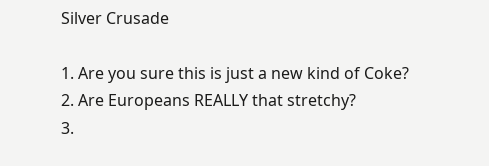Silver Crusade

1. Are you sure this is just a new kind of Coke?
2. Are Europeans REALLY that stretchy?
3.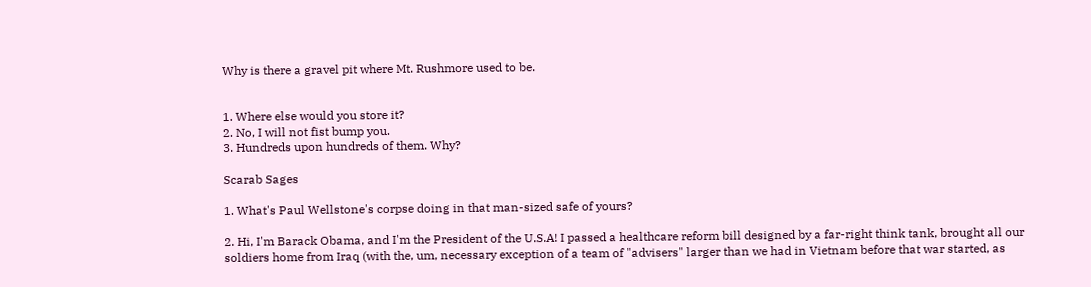Why is there a gravel pit where Mt. Rushmore used to be.


1. Where else would you store it?
2. No, I will not fist bump you.
3. Hundreds upon hundreds of them. Why?

Scarab Sages

1. What's Paul Wellstone's corpse doing in that man-sized safe of yours?

2. Hi, I'm Barack Obama, and I'm the President of the U.S.A! I passed a healthcare reform bill designed by a far-right think tank, brought all our soldiers home from Iraq (with the, um, necessary exception of a team of "advisers" larger than we had in Vietnam before that war started, as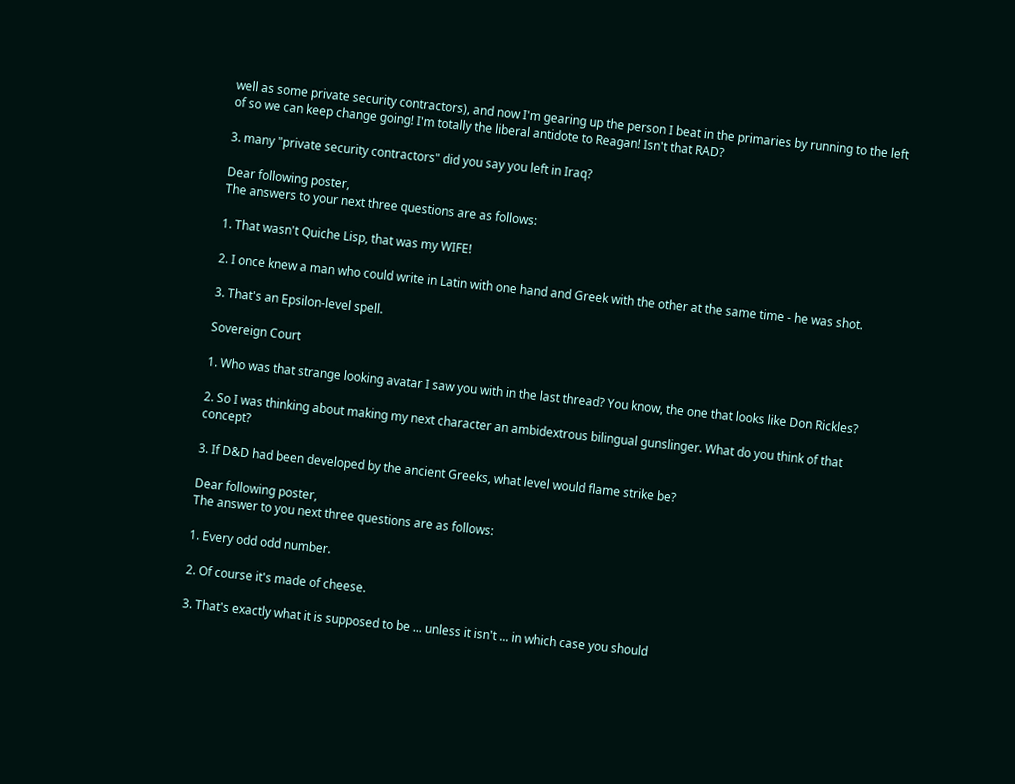well as some private security contractors), and now I'm gearing up the person I beat in the primaries by running to the left of so we can keep change going! I'm totally the liberal antidote to Reagan! Isn't that RAD?

3. many "private security contractors" did you say you left in Iraq?

Dear following poster,
The answers to your next three questions are as follows:

1. That wasn't Quiche Lisp, that was my WIFE!

2. I once knew a man who could write in Latin with one hand and Greek with the other at the same time - he was shot.

3. That's an Epsilon-level spell.

Sovereign Court

1. Who was that strange looking avatar I saw you with in the last thread? You know, the one that looks like Don Rickles?

2. So I was thinking about making my next character an ambidextrous bilingual gunslinger. What do you think of that concept?

3. If D&D had been developed by the ancient Greeks, what level would flame strike be?

Dear following poster,
The answer to you next three questions are as follows:

1. Every odd odd number.

2. Of course it's made of cheese.

3. That's exactly what it is supposed to be ... unless it isn't ... in which case you should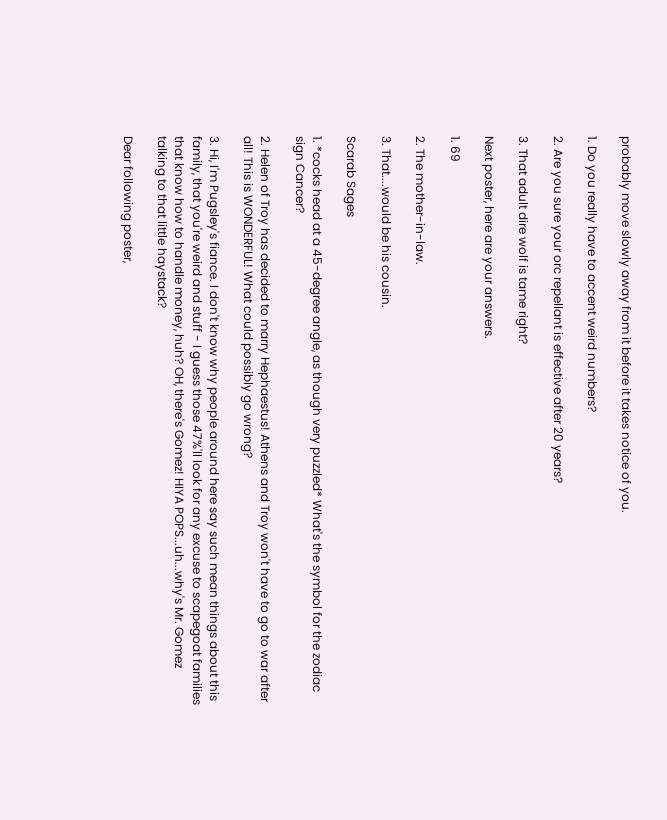probably move slowly away from it before it takes notice of you.

1. Do you really have to accent weird numbers?

2. Are you sure your orc repellant is effective after 20 years?

3. That adult dire wolf is tame right?

Next poster, here are your answers.

1. 69

2. The mother-in-law.

3. That....would be his cousin.

Scarab Sages

1. *cocks head at a 45-degree angle, as though very puzzled* What's the symbol for the zodiac sign Cancer?

2. Helen of Troy has decided to marry Hephaestus! Athens and Troy won't have to go to war after all! This is WONDERFUL! What could possibly go wrong?

3. Hi, I'm Pugsley's fiance. I don't know why people around here say such mean things about this family, that you're weird and stuff - I guess those 47%'ll look for any excuse to scapegoat families that know how to handle money, huh? OH, there's Gomez! HIYA POPS...uh...why's Mr. Gomez talking to that little haystack?

Dear following poster,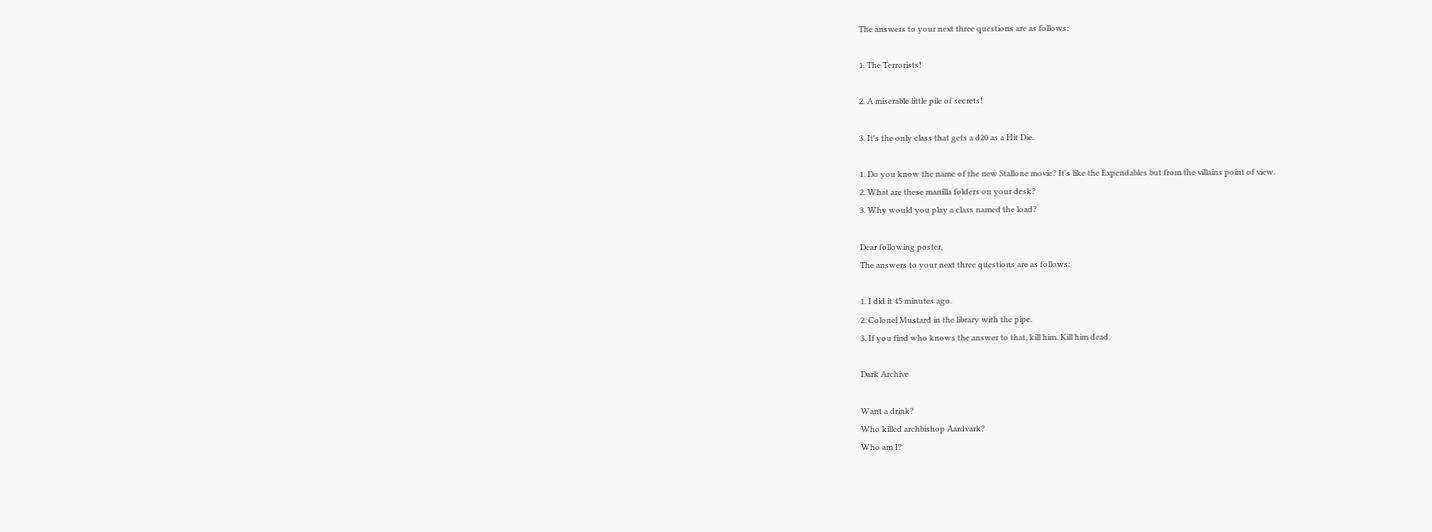The answers to your next three questions are as follows:

1. The Terrorists!

2. A miserable little pile of secrets!

3. It's the only class that gets a d20 as a Hit Die.

1. Do you know the name of the new Stallone movie? It's like the Expendables but from the villains point of view.
2. What are these manilla folders on your desk?
3. Why would you play a class named the load?

Dear following poster,
The answers to your next three questions are as follows:

1. I did it 45 minutes ago.
2. Colonel Mustard in the library with the pipe.
3. If you find who knows the answer to that, kill him. Kill him dead.

Dark Archive

Want a drink?
Who killed archbishop Aardvark?
Who am I?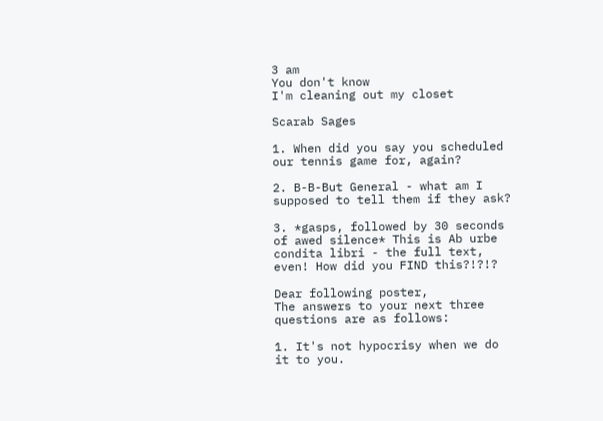3 am
You don't know
I'm cleaning out my closet

Scarab Sages

1. When did you say you scheduled our tennis game for, again?

2. B-B-But General - what am I supposed to tell them if they ask?

3. *gasps, followed by 30 seconds of awed silence* This is Ab urbe condita libri - the full text, even! How did you FIND this?!?!?

Dear following poster,
The answers to your next three questions are as follows:

1. It's not hypocrisy when we do it to you.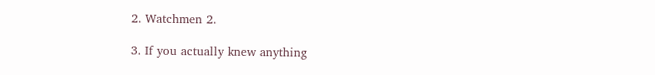2. Watchmen 2.

3. If you actually knew anything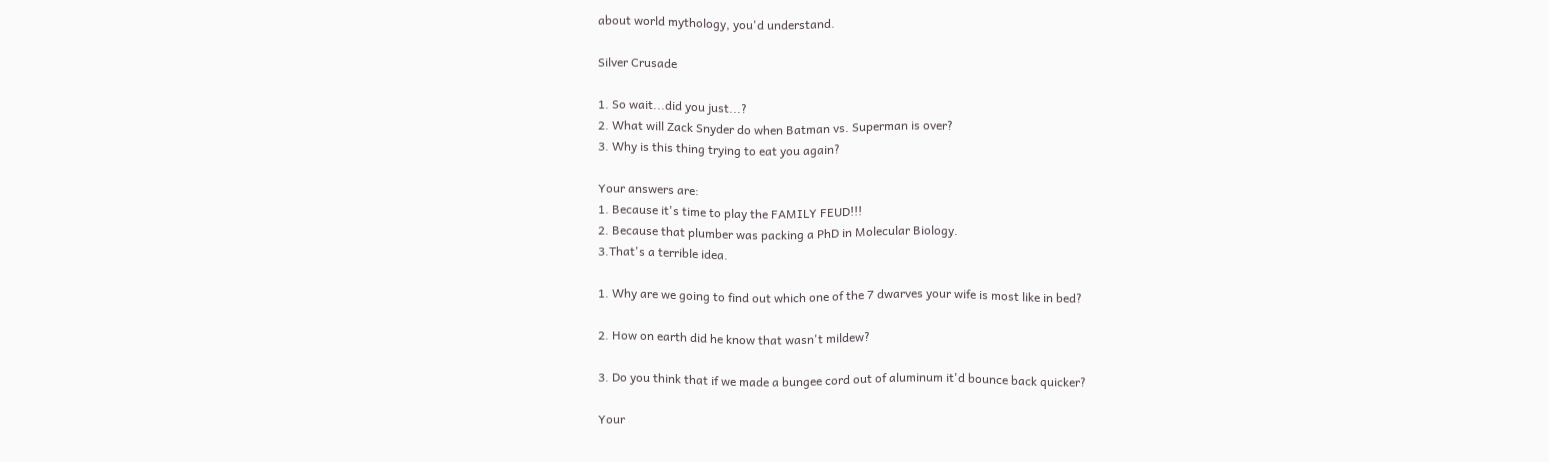about world mythology, you'd understand.

Silver Crusade

1. So wait...did you just...?
2. What will Zack Snyder do when Batman vs. Superman is over?
3. Why is this thing trying to eat you again?

Your answers are:
1. Because it's time to play the FAMILY FEUD!!!
2. Because that plumber was packing a PhD in Molecular Biology.
3.That's a terrible idea.

1. Why are we going to find out which one of the 7 dwarves your wife is most like in bed?

2. How on earth did he know that wasn't mildew?

3. Do you think that if we made a bungee cord out of aluminum it'd bounce back quicker?

Your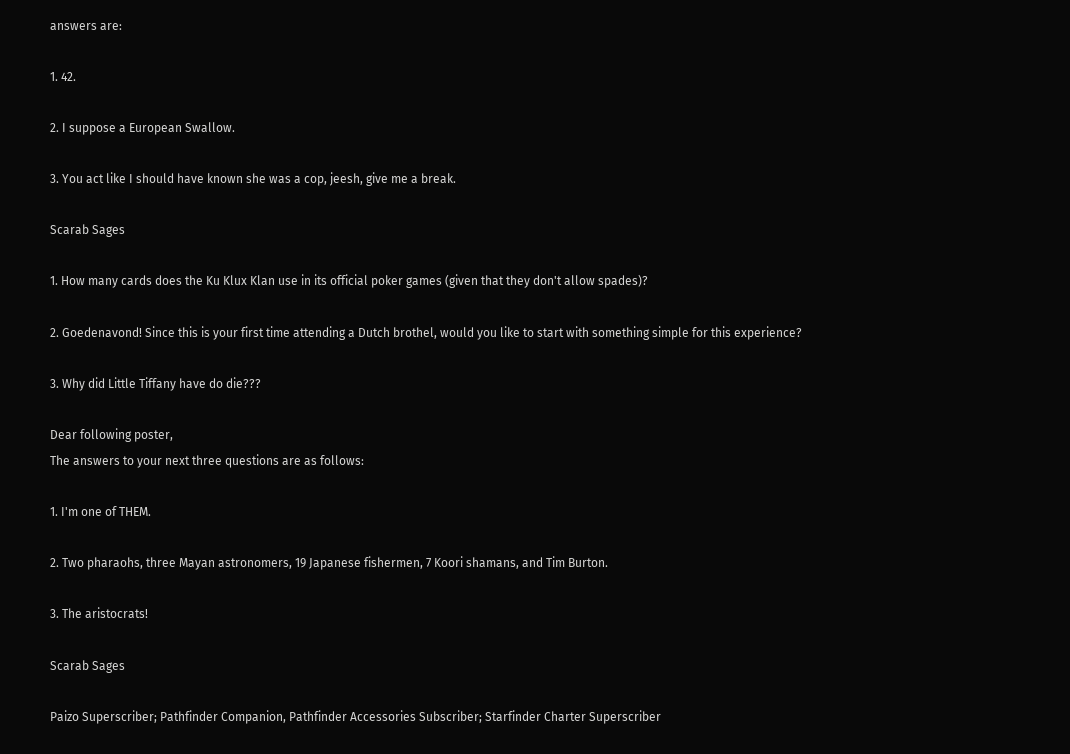answers are:

1. 42.

2. I suppose a European Swallow.

3. You act like I should have known she was a cop, jeesh, give me a break.

Scarab Sages

1. How many cards does the Ku Klux Klan use in its official poker games (given that they don't allow spades)?

2. Goedenavond! Since this is your first time attending a Dutch brothel, would you like to start with something simple for this experience?

3. Why did Little Tiffany have do die???

Dear following poster,
The answers to your next three questions are as follows:

1. I'm one of THEM.

2. Two pharaohs, three Mayan astronomers, 19 Japanese fishermen, 7 Koori shamans, and Tim Burton.

3. The aristocrats!

Scarab Sages

Paizo Superscriber; Pathfinder Companion, Pathfinder Accessories Subscriber; Starfinder Charter Superscriber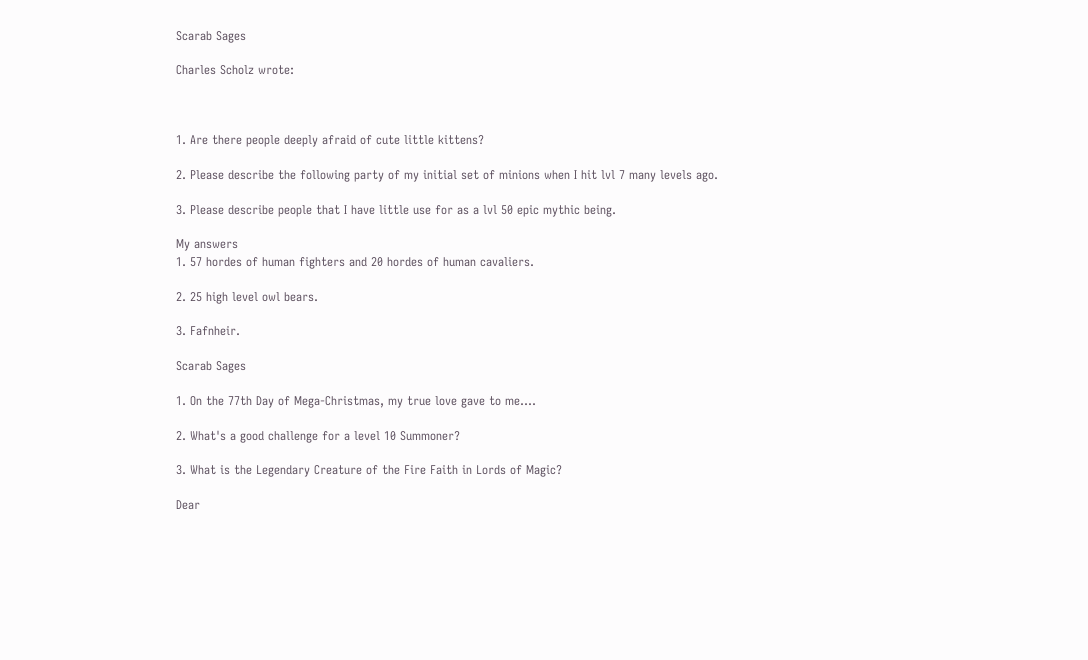Scarab Sages

Charles Scholz wrote:



1. Are there people deeply afraid of cute little kittens?

2. Please describe the following party of my initial set of minions when I hit lvl 7 many levels ago.

3. Please describe people that I have little use for as a lvl 50 epic mythic being.

My answers
1. 57 hordes of human fighters and 20 hordes of human cavaliers.

2. 25 high level owl bears.

3. Fafnheir.

Scarab Sages

1. On the 77th Day of Mega-Christmas, my true love gave to me....

2. What's a good challenge for a level 10 Summoner?

3. What is the Legendary Creature of the Fire Faith in Lords of Magic?

Dear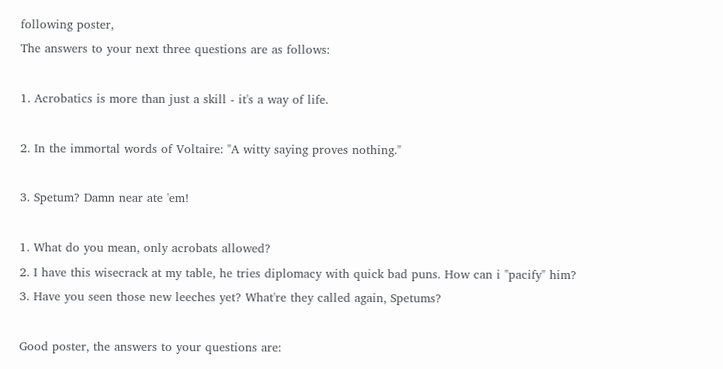following poster,
The answers to your next three questions are as follows:

1. Acrobatics is more than just a skill - it's a way of life.

2. In the immortal words of Voltaire: "A witty saying proves nothing."

3. Spetum? Damn near ate 'em!

1. What do you mean, only acrobats allowed?
2. I have this wisecrack at my table, he tries diplomacy with quick bad puns. How can i "pacify" him?
3. Have you seen those new leeches yet? What're they called again, Spetums?

Good poster, the answers to your questions are: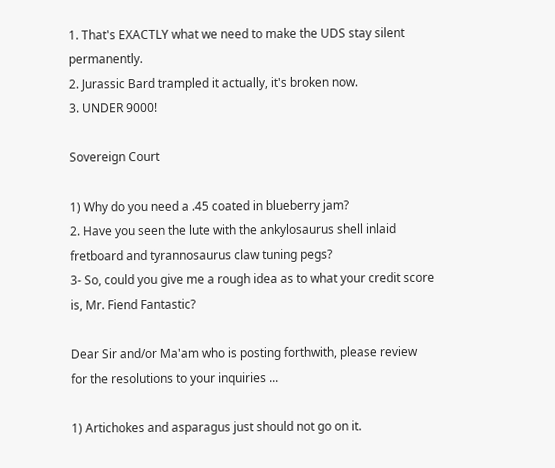1. That's EXACTLY what we need to make the UDS stay silent permanently.
2. Jurassic Bard trampled it actually, it's broken now.
3. UNDER 9000!

Sovereign Court

1) Why do you need a .45 coated in blueberry jam?
2. Have you seen the lute with the ankylosaurus shell inlaid fretboard and tyrannosaurus claw tuning pegs?
3- So, could you give me a rough idea as to what your credit score is, Mr. Fiend Fantastic?

Dear Sir and/or Ma'am who is posting forthwith, please review for the resolutions to your inquiries ...

1) Artichokes and asparagus just should not go on it.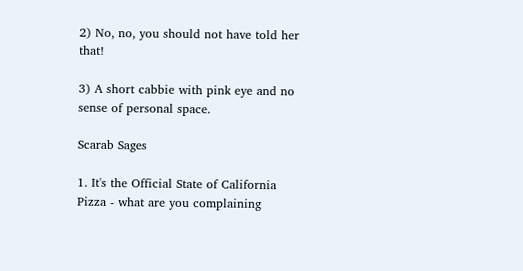2) No, no, you should not have told her that!

3) A short cabbie with pink eye and no sense of personal space.

Scarab Sages

1. It's the Official State of California Pizza - what are you complaining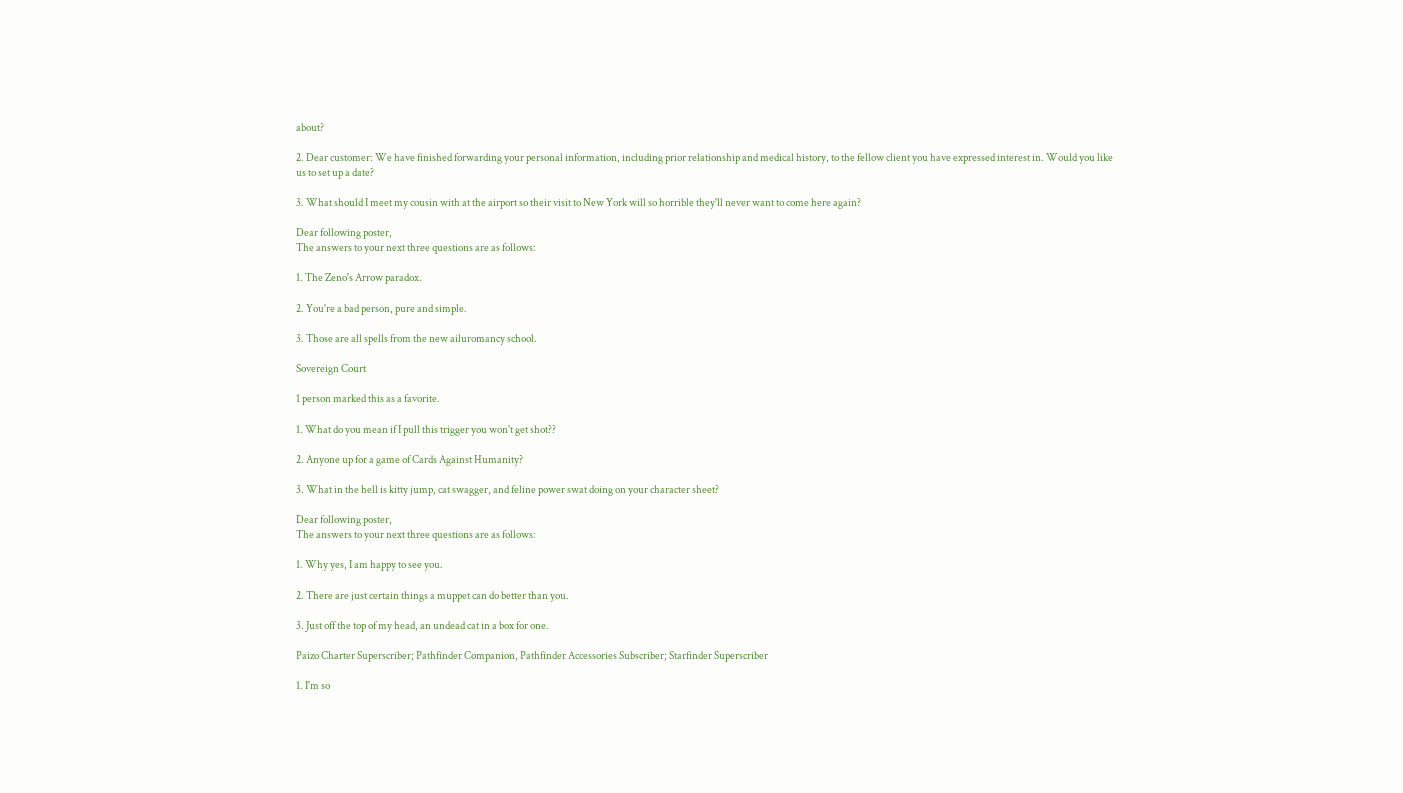about?

2. Dear customer: We have finished forwarding your personal information, including prior relationship and medical history, to the fellow client you have expressed interest in. Would you like us to set up a date?

3. What should I meet my cousin with at the airport so their visit to New York will so horrible they'll never want to come here again?

Dear following poster,
The answers to your next three questions are as follows:

1. The Zeno's Arrow paradox.

2. You're a bad person, pure and simple.

3. Those are all spells from the new ailuromancy school.

Sovereign Court

1 person marked this as a favorite.

1. What do you mean if I pull this trigger you won't get shot??

2. Anyone up for a game of Cards Against Humanity?

3. What in the hell is kitty jump, cat swagger, and feline power swat doing on your character sheet?

Dear following poster,
The answers to your next three questions are as follows:

1. Why yes, I am happy to see you.

2. There are just certain things a muppet can do better than you.

3. Just off the top of my head, an undead cat in a box for one.

Paizo Charter Superscriber; Pathfinder Companion, Pathfinder Accessories Subscriber; Starfinder Superscriber

1. I'm so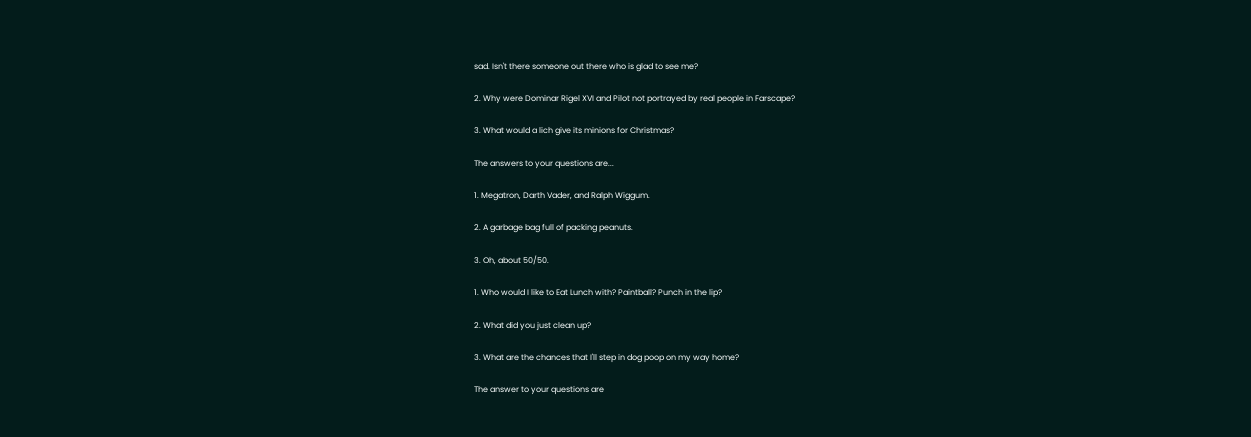sad. Isn't there someone out there who is glad to see me?

2. Why were Dominar Rigel XVI and Pilot not portrayed by real people in Farscape?

3. What would a lich give its minions for Christmas?

The answers to your questions are...

1. Megatron, Darth Vader, and Ralph Wiggum.

2. A garbage bag full of packing peanuts.

3. Oh, about 50/50.

1. Who would I like to Eat Lunch with? Paintball? Punch in the lip?

2. What did you just clean up?

3. What are the chances that I'll step in dog poop on my way home?

The answer to your questions are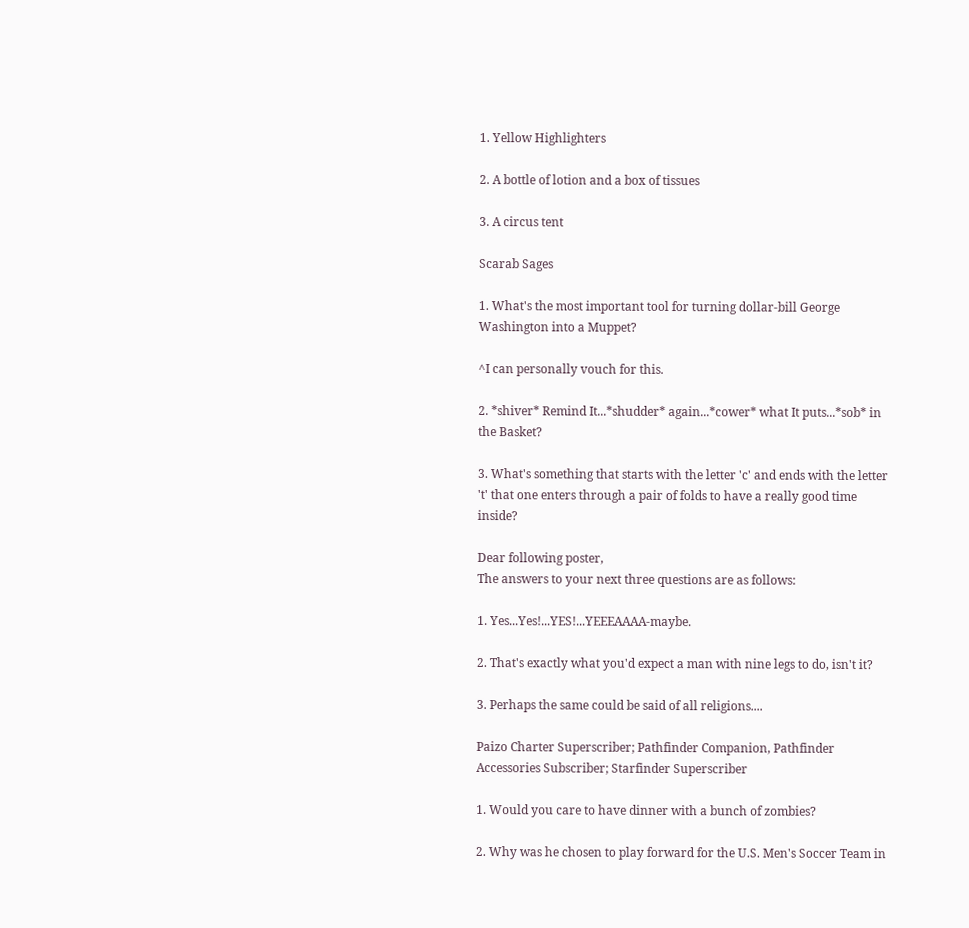1. Yellow Highlighters

2. A bottle of lotion and a box of tissues

3. A circus tent

Scarab Sages

1. What's the most important tool for turning dollar-bill George Washington into a Muppet?

^I can personally vouch for this.

2. *shiver* Remind It...*shudder* again...*cower* what It puts...*sob* in the Basket?

3. What's something that starts with the letter 'c' and ends with the letter 't' that one enters through a pair of folds to have a really good time inside?

Dear following poster,
The answers to your next three questions are as follows:

1. Yes...Yes!...YES!...YEEEAAAA-maybe.

2. That's exactly what you'd expect a man with nine legs to do, isn't it?

3. Perhaps the same could be said of all religions....

Paizo Charter Superscriber; Pathfinder Companion, Pathfinder Accessories Subscriber; Starfinder Superscriber

1. Would you care to have dinner with a bunch of zombies?

2. Why was he chosen to play forward for the U.S. Men's Soccer Team in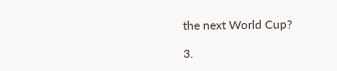the next World Cup?

3.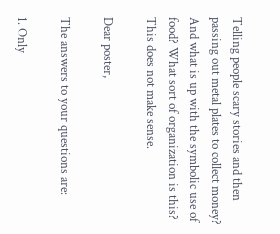Telling people scary stories and then passing out metal plates to collect money? And what is up with the symbolic use of food? What sort of organization is this? This does not make sense.

Dear poster,

The answers to your questions are:

1. Only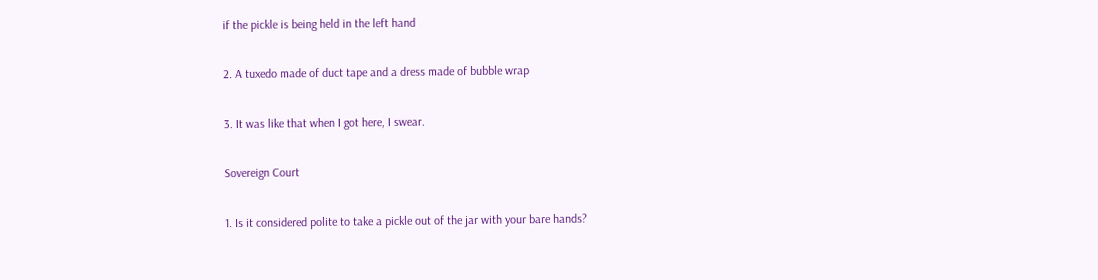if the pickle is being held in the left hand

2. A tuxedo made of duct tape and a dress made of bubble wrap

3. It was like that when I got here, I swear.

Sovereign Court

1. Is it considered polite to take a pickle out of the jar with your bare hands?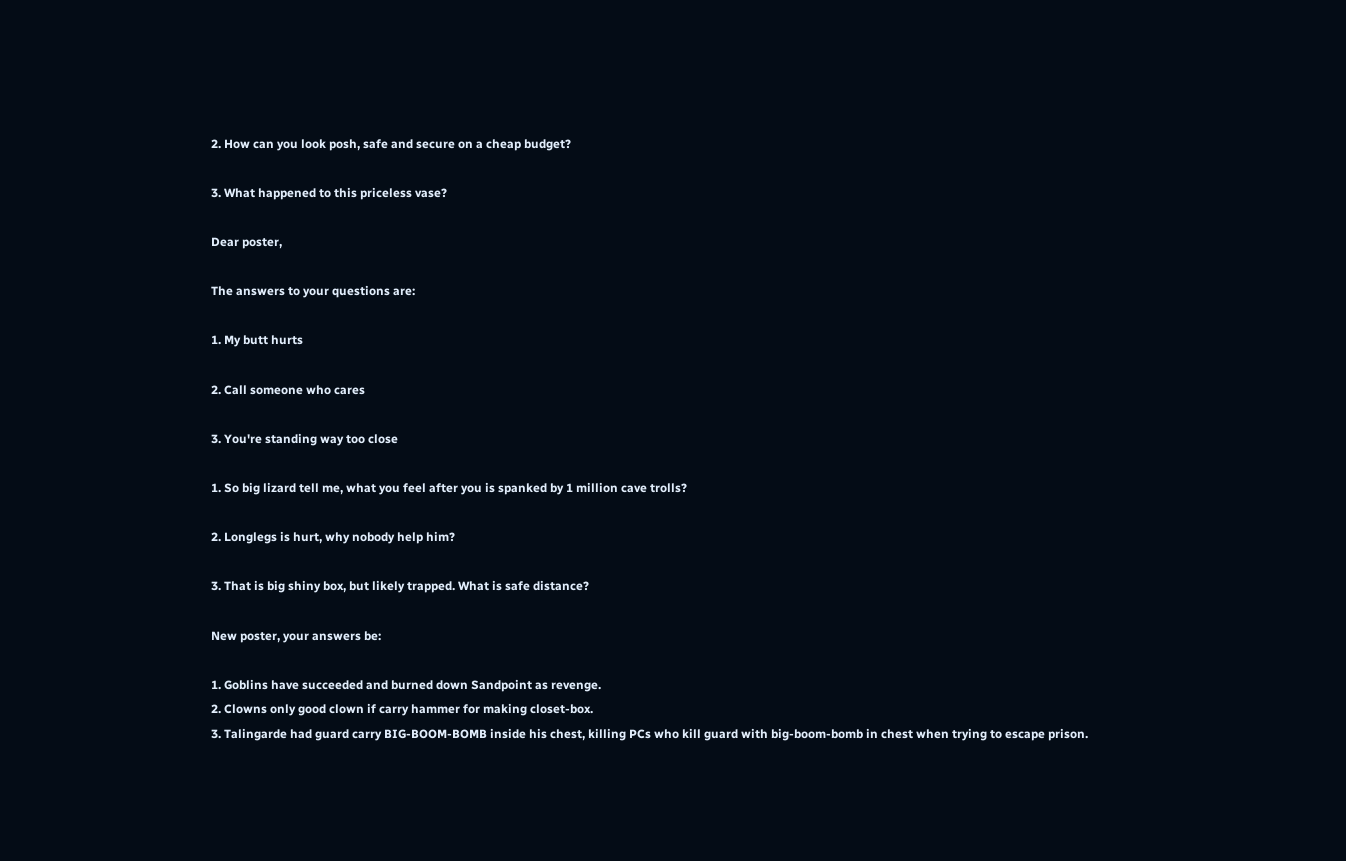2. How can you look posh, safe and secure on a cheap budget?

3. What happened to this priceless vase?

Dear poster,

The answers to your questions are:

1. My butt hurts

2. Call someone who cares

3. You're standing way too close

1. So big lizard tell me, what you feel after you is spanked by 1 million cave trolls?

2. Longlegs is hurt, why nobody help him?

3. That is big shiny box, but likely trapped. What is safe distance?

New poster, your answers be:

1. Goblins have succeeded and burned down Sandpoint as revenge.
2. Clowns only good clown if carry hammer for making closet-box.
3. Talingarde had guard carry BIG-BOOM-BOMB inside his chest, killing PCs who kill guard with big-boom-bomb in chest when trying to escape prison.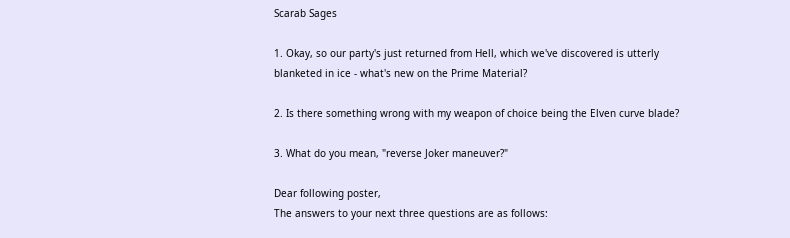Scarab Sages

1. Okay, so our party's just returned from Hell, which we've discovered is utterly blanketed in ice - what's new on the Prime Material?

2. Is there something wrong with my weapon of choice being the Elven curve blade?

3. What do you mean, "reverse Joker maneuver?"

Dear following poster,
The answers to your next three questions are as follows: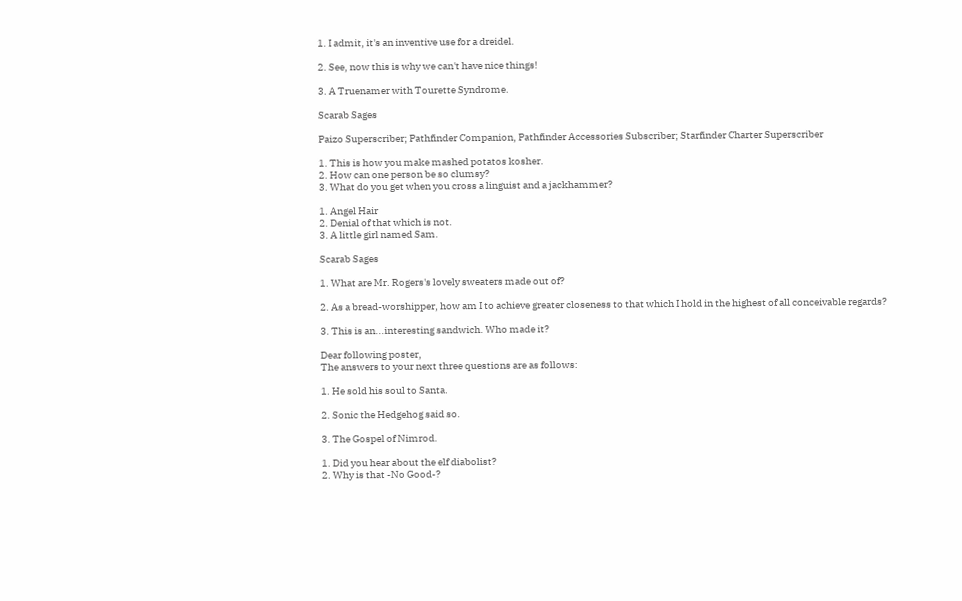1. I admit, it's an inventive use for a dreidel.

2. See, now this is why we can't have nice things!

3. A Truenamer with Tourette Syndrome.

Scarab Sages

Paizo Superscriber; Pathfinder Companion, Pathfinder Accessories Subscriber; Starfinder Charter Superscriber

1. This is how you make mashed potatos kosher.
2. How can one person be so clumsy?
3. What do you get when you cross a linguist and a jackhammer?

1. Angel Hair
2. Denial of that which is not.
3. A little girl named Sam.

Scarab Sages

1. What are Mr. Rogers's lovely sweaters made out of?

2. As a bread-worshipper, how am I to achieve greater closeness to that which I hold in the highest of all conceivable regards?

3. This is an...interesting sandwich. Who made it?

Dear following poster,
The answers to your next three questions are as follows:

1. He sold his soul to Santa.

2. Sonic the Hedgehog said so.

3. The Gospel of Nimrod.

1. Did you hear about the elf diabolist?
2. Why is that -No Good-?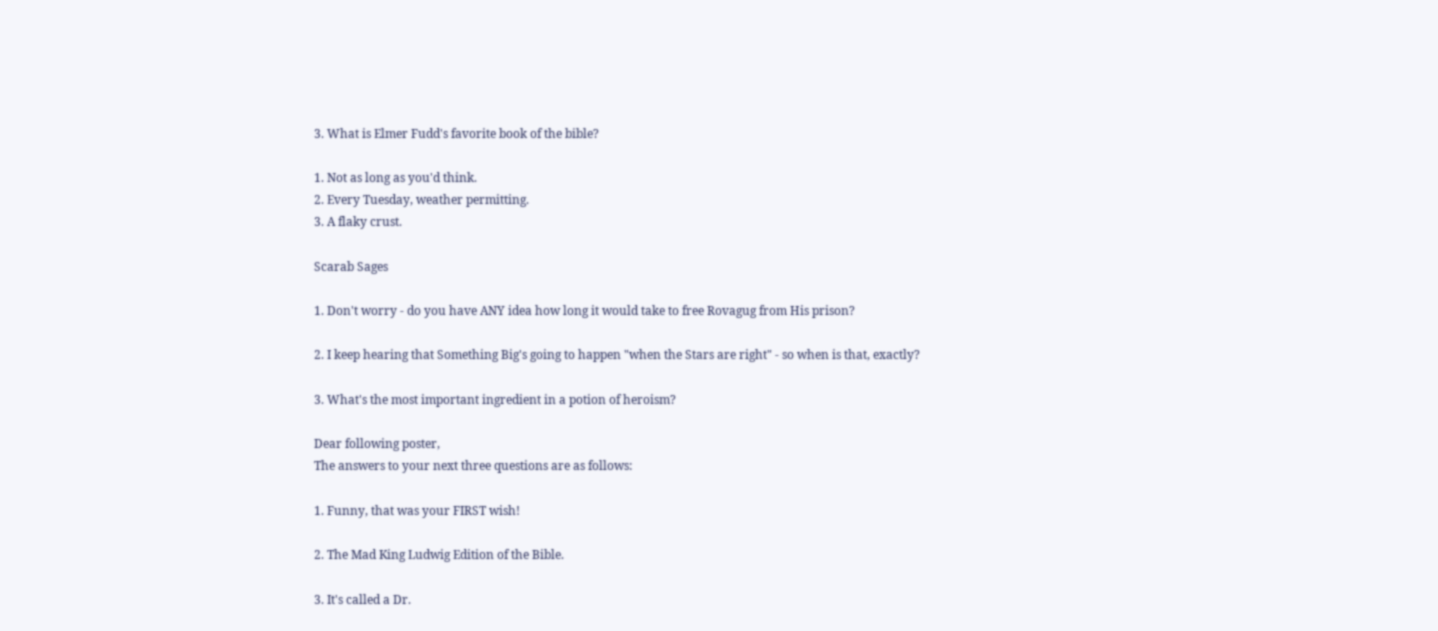3. What is Elmer Fudd's favorite book of the bible?

1. Not as long as you'd think.
2. Every Tuesday, weather permitting.
3. A flaky crust.

Scarab Sages

1. Don't worry - do you have ANY idea how long it would take to free Rovagug from His prison?

2. I keep hearing that Something Big's going to happen "when the Stars are right" - so when is that, exactly?

3. What's the most important ingredient in a potion of heroism?

Dear following poster,
The answers to your next three questions are as follows:

1. Funny, that was your FIRST wish!

2. The Mad King Ludwig Edition of the Bible.

3. It's called a Dr.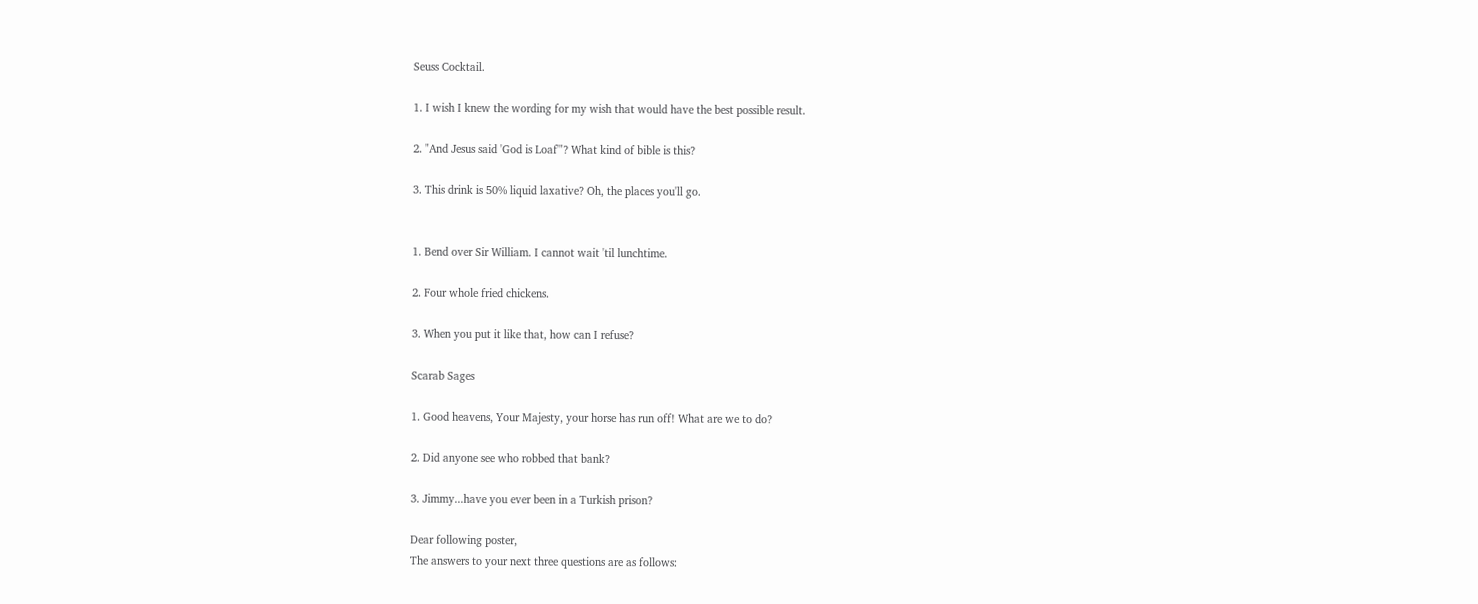Seuss Cocktail.

1. I wish I knew the wording for my wish that would have the best possible result.

2. "And Jesus said 'God is Loaf'"? What kind of bible is this?

3. This drink is 50% liquid laxative? Oh, the places you'll go.


1. Bend over Sir William. I cannot wait 'til lunchtime.

2. Four whole fried chickens.

3. When you put it like that, how can I refuse?

Scarab Sages

1. Good heavens, Your Majesty, your horse has run off! What are we to do?

2. Did anyone see who robbed that bank?

3. Jimmy...have you ever been in a Turkish prison?

Dear following poster,
The answers to your next three questions are as follows: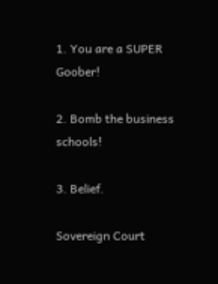1. You are a SUPER Goober!

2. Bomb the business schools!

3. Belief.

Sovereign Court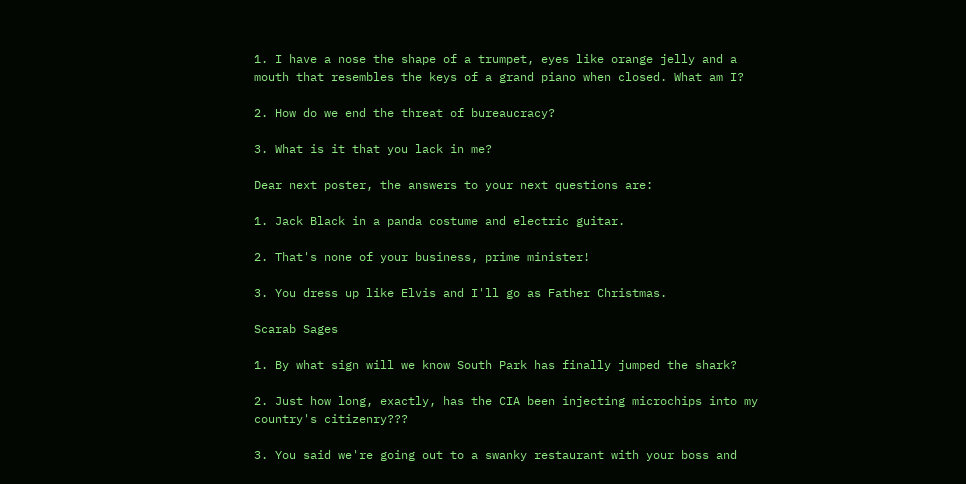1. I have a nose the shape of a trumpet, eyes like orange jelly and a mouth that resembles the keys of a grand piano when closed. What am I?

2. How do we end the threat of bureaucracy?

3. What is it that you lack in me?

Dear next poster, the answers to your next questions are:

1. Jack Black in a panda costume and electric guitar.

2. That's none of your business, prime minister!

3. You dress up like Elvis and I'll go as Father Christmas.

Scarab Sages

1. By what sign will we know South Park has finally jumped the shark?

2. Just how long, exactly, has the CIA been injecting microchips into my country's citizenry???

3. You said we're going out to a swanky restaurant with your boss and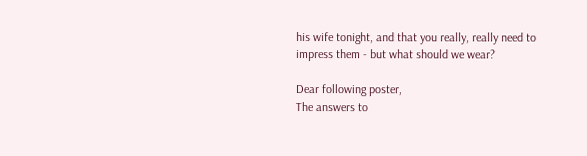his wife tonight, and that you really, really need to impress them - but what should we wear?

Dear following poster,
The answers to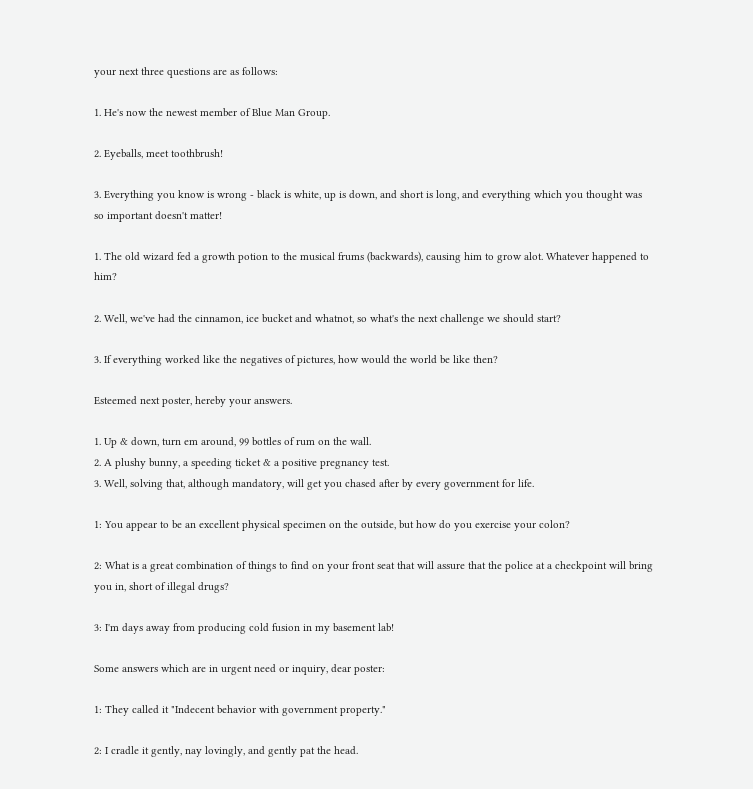your next three questions are as follows:

1. He's now the newest member of Blue Man Group.

2. Eyeballs, meet toothbrush!

3. Everything you know is wrong - black is white, up is down, and short is long, and everything which you thought was so important doesn't matter!

1. The old wizard fed a growth potion to the musical frums (backwards), causing him to grow alot. Whatever happened to him?

2. Well, we've had the cinnamon, ice bucket and whatnot, so what's the next challenge we should start?

3. If everything worked like the negatives of pictures, how would the world be like then?

Esteemed next poster, hereby your answers.

1. Up & down, turn em around, 99 bottles of rum on the wall.
2. A plushy bunny, a speeding ticket & a positive pregnancy test.
3. Well, solving that, although mandatory, will get you chased after by every government for life.

1: You appear to be an excellent physical specimen on the outside, but how do you exercise your colon?

2: What is a great combination of things to find on your front seat that will assure that the police at a checkpoint will bring you in, short of illegal drugs?

3: I'm days away from producing cold fusion in my basement lab!

Some answers which are in urgent need or inquiry, dear poster:

1: They called it "Indecent behavior with government property."

2: I cradle it gently, nay lovingly, and gently pat the head.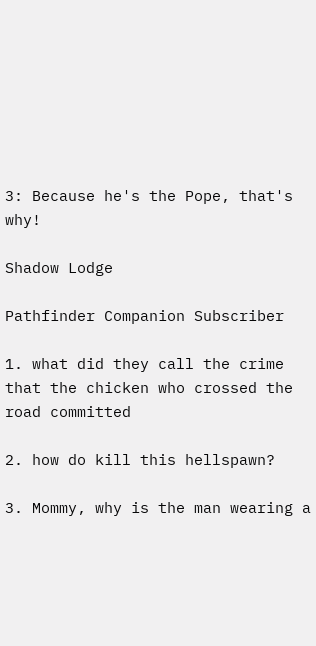3: Because he's the Pope, that's why!

Shadow Lodge

Pathfinder Companion Subscriber

1. what did they call the crime that the chicken who crossed the road committed

2. how do kill this hellspawn?

3. Mommy, why is the man wearing a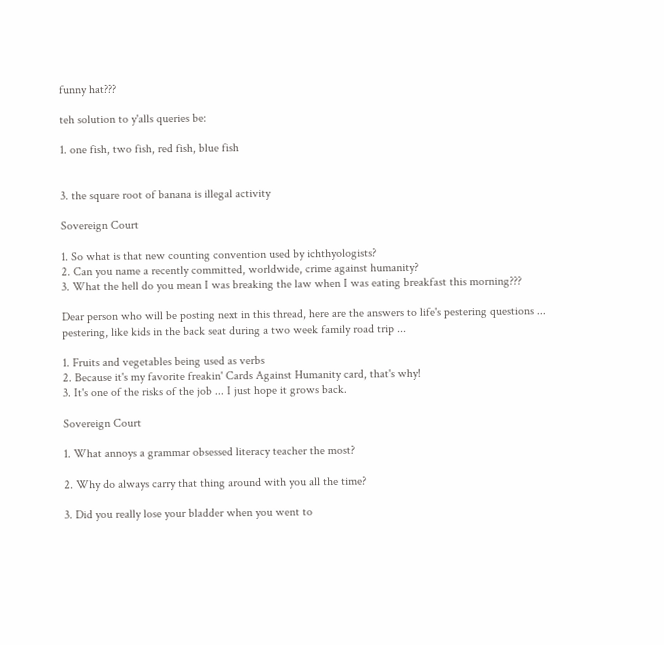funny hat???

teh solution to y'alls queries be:

1. one fish, two fish, red fish, blue fish


3. the square root of banana is illegal activity

Sovereign Court

1. So what is that new counting convention used by ichthyologists?
2. Can you name a recently committed, worldwide, crime against humanity?
3. What the hell do you mean I was breaking the law when I was eating breakfast this morning???

Dear person who will be posting next in this thread, here are the answers to life's pestering questions ... pestering, like kids in the back seat during a two week family road trip ...

1. Fruits and vegetables being used as verbs
2. Because it's my favorite freakin' Cards Against Humanity card, that's why!
3. It's one of the risks of the job ... I just hope it grows back.

Sovereign Court

1. What annoys a grammar obsessed literacy teacher the most?

2. Why do always carry that thing around with you all the time?

3. Did you really lose your bladder when you went to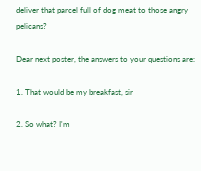deliver that parcel full of dog meat to those angry pelicans?

Dear next poster, the answers to your questions are:

1. That would be my breakfast, sir

2. So what? I'm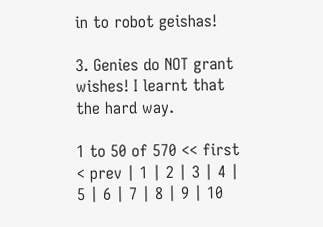in to robot geishas!

3. Genies do NOT grant wishes! I learnt that the hard way.

1 to 50 of 570 << first < prev | 1 | 2 | 3 | 4 | 5 | 6 | 7 | 8 | 9 | 10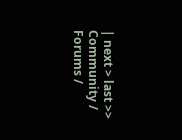| next > last >>
Community / Forums /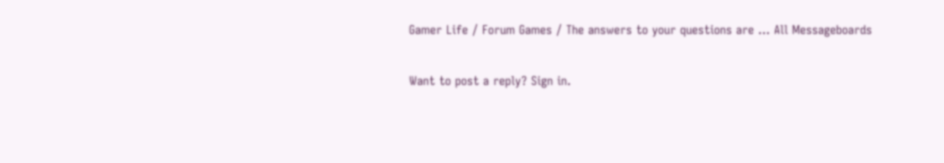Gamer Life / Forum Games / The answers to your questions are ... All Messageboards

Want to post a reply? Sign in.